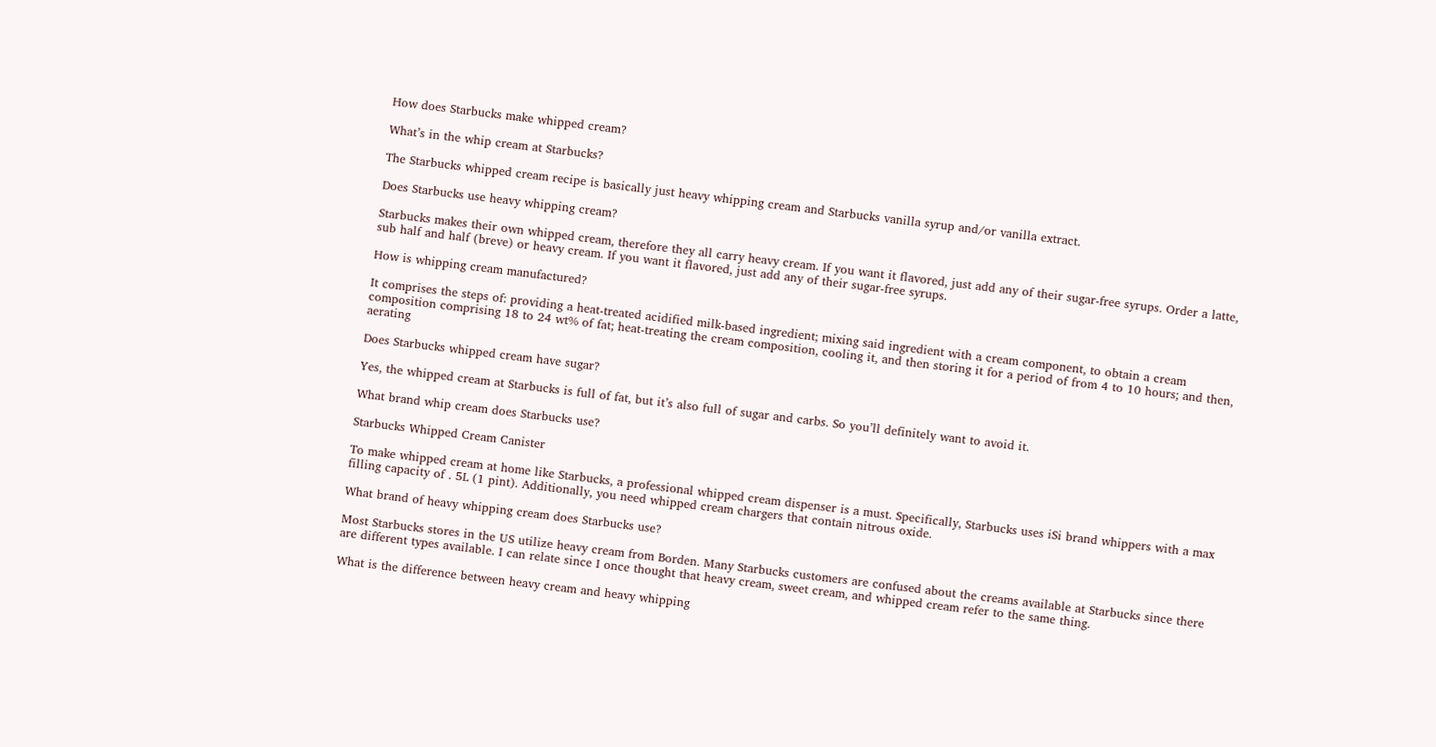How does Starbucks make whipped cream?

What’s in the whip cream at Starbucks?

The Starbucks whipped cream recipe is basically just heavy whipping cream and Starbucks vanilla syrup and/or vanilla extract.

Does Starbucks use heavy whipping cream?

Starbucks makes their own whipped cream, therefore they all carry heavy cream. If you want it flavored, just add any of their sugar-free syrups. Order a latte, sub half and half (breve) or heavy cream. If you want it flavored, just add any of their sugar-free syrups.

How is whipping cream manufactured?

It comprises the steps of: providing a heat-treated acidified milk-based ingredient; mixing said ingredient with a cream component, to obtain a cream composition comprising 18 to 24 wt% of fat; heat-treating the cream composition, cooling it, and then storing it for a period of from 4 to 10 hours; and then, aerating

Does Starbucks whipped cream have sugar?

Yes, the whipped cream at Starbucks is full of fat, but it’s also full of sugar and carbs. So you’ll definitely want to avoid it.

What brand whip cream does Starbucks use?

Starbucks Whipped Cream Canister

To make whipped cream at home like Starbucks, a professional whipped cream dispenser is a must. Specifically, Starbucks uses iSi brand whippers with a max filling capacity of . 5L (1 pint). Additionally, you need whipped cream chargers that contain nitrous oxide.

What brand of heavy whipping cream does Starbucks use?

Most Starbucks stores in the US utilize heavy cream from Borden. Many Starbucks customers are confused about the creams available at Starbucks since there are different types available. I can relate since I once thought that heavy cream, sweet cream, and whipped cream refer to the same thing.

What is the difference between heavy cream and heavy whipping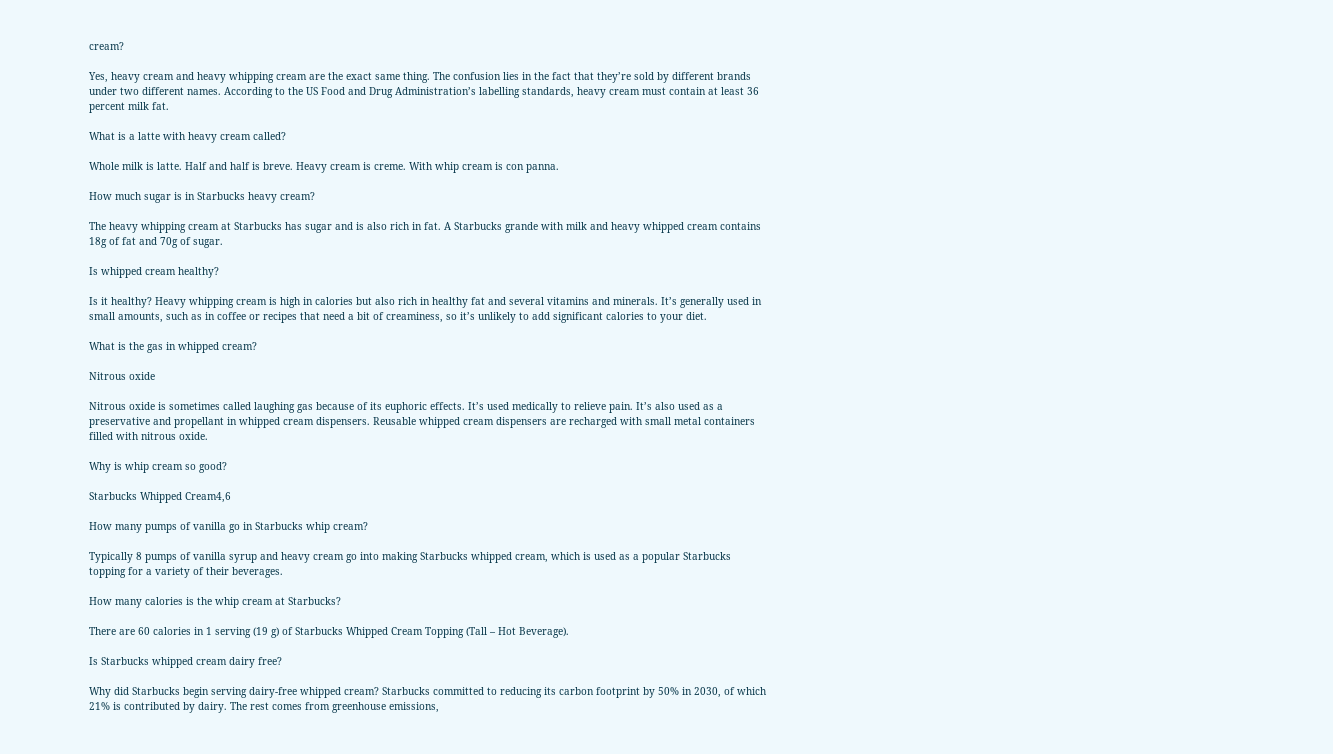cream?

Yes, heavy cream and heavy whipping cream are the exact same thing. The confusion lies in the fact that they’re sold by different brands under two different names. According to the US Food and Drug Administration’s labelling standards, heavy cream must contain at least 36 percent milk fat.

What is a latte with heavy cream called?

Whole milk is latte. Half and half is breve. Heavy cream is creme. With whip cream is con panna.

How much sugar is in Starbucks heavy cream?

The heavy whipping cream at Starbucks has sugar and is also rich in fat. A Starbucks grande with milk and heavy whipped cream contains 18g of fat and 70g of sugar.

Is whipped cream healthy?

Is it healthy? Heavy whipping cream is high in calories but also rich in healthy fat and several vitamins and minerals. It’s generally used in small amounts, such as in coffee or recipes that need a bit of creaminess, so it’s unlikely to add significant calories to your diet.

What is the gas in whipped cream?

Nitrous oxide

Nitrous oxide is sometimes called laughing gas because of its euphoric effects. It’s used medically to relieve pain. It’s also used as a preservative and propellant in whipped cream dispensers. Reusable whipped cream dispensers are recharged with small metal containers filled with nitrous oxide.

Why is whip cream so good?

Starbucks Whipped Cream4,6

How many pumps of vanilla go in Starbucks whip cream?

Typically 8 pumps of vanilla syrup and heavy cream go into making Starbucks whipped cream, which is used as a popular Starbucks topping for a variety of their beverages.

How many calories is the whip cream at Starbucks?

There are 60 calories in 1 serving (19 g) of Starbucks Whipped Cream Topping (Tall – Hot Beverage).

Is Starbucks whipped cream dairy free?

Why did Starbucks begin serving dairy-free whipped cream? Starbucks committed to reducing its carbon footprint by 50% in 2030, of which 21% is contributed by dairy. The rest comes from greenhouse emissions,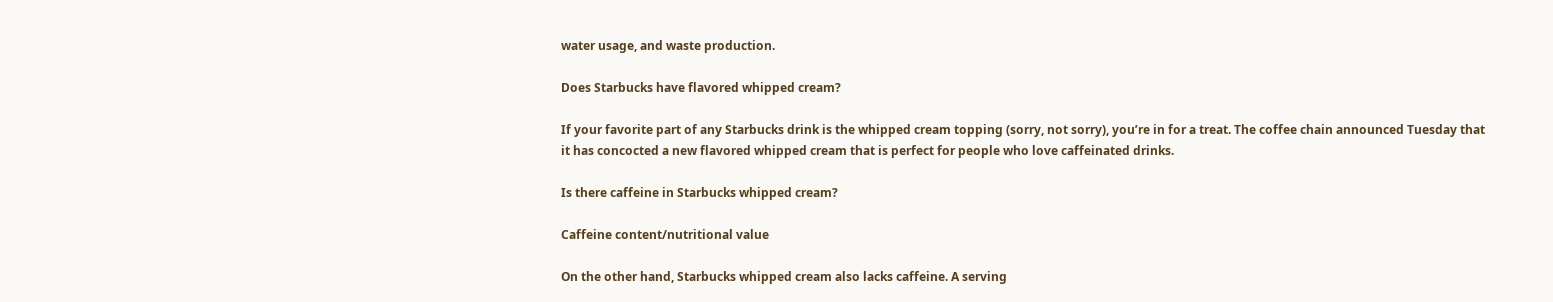water usage, and waste production.

Does Starbucks have flavored whipped cream?

If your favorite part of any Starbucks drink is the whipped cream topping (sorry, not sorry), you’re in for a treat. The coffee chain announced Tuesday that it has concocted a new flavored whipped cream that is perfect for people who love caffeinated drinks.

Is there caffeine in Starbucks whipped cream?

Caffeine content/nutritional value

On the other hand, Starbucks whipped cream also lacks caffeine. A serving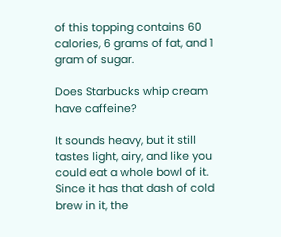of this topping contains 60 calories, 6 grams of fat, and 1 gram of sugar.

Does Starbucks whip cream have caffeine?

It sounds heavy, but it still tastes light, airy, and like you could eat a whole bowl of it. Since it has that dash of cold brew in it, the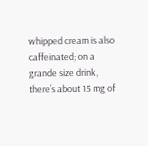whipped cream is also caffeinated; on a grande size drink, there’s about 15 mg of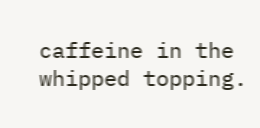caffeine in the whipped topping.